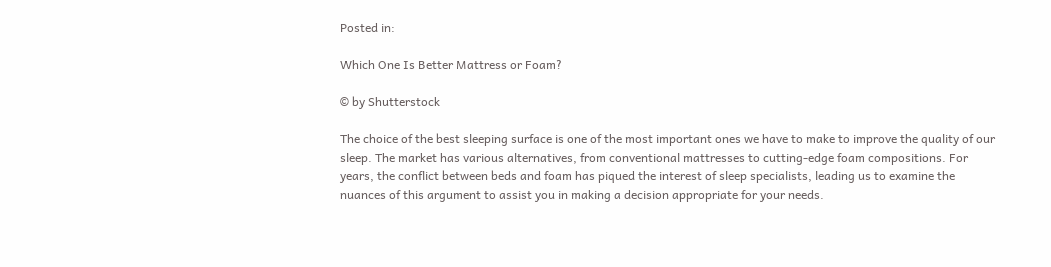Posted in:

Which One Is Better Mattress or Foam?

© by Shutterstock

The choice of the best sleeping surface is one of the most important ones we have to make to improve the quality of our sleep. The market has various alternatives, from conventional mattresses to cutting-edge foam compositions. For years, the conflict between beds and foam has piqued the interest of sleep specialists, leading us to examine the nuances of this argument to assist you in making a decision appropriate for your needs.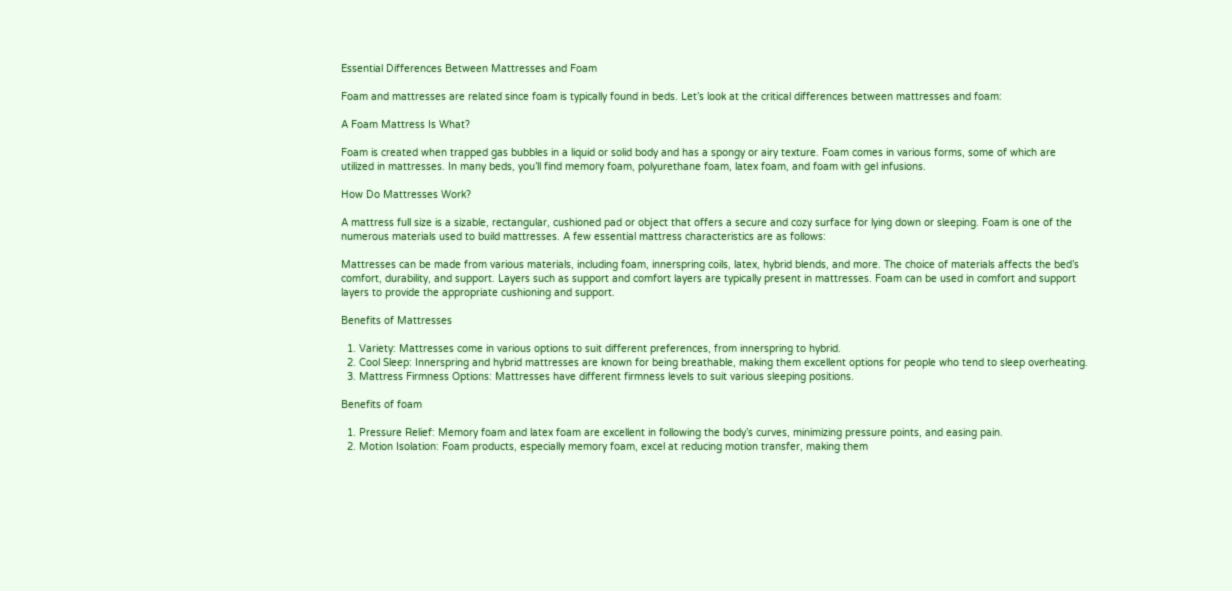Essential Differences Between Mattresses and Foam

Foam and mattresses are related since foam is typically found in beds. Let’s look at the critical differences between mattresses and foam:

A Foam Mattress Is What?

Foam is created when trapped gas bubbles in a liquid or solid body and has a spongy or airy texture. Foam comes in various forms, some of which are utilized in mattresses. In many beds, you’ll find memory foam, polyurethane foam, latex foam, and foam with gel infusions.

How Do Mattresses Work?

A mattress full size is a sizable, rectangular, cushioned pad or object that offers a secure and cozy surface for lying down or sleeping. Foam is one of the numerous materials used to build mattresses. A few essential mattress characteristics are as follows:

Mattresses can be made from various materials, including foam, innerspring coils, latex, hybrid blends, and more. The choice of materials affects the bed’s comfort, durability, and support. Layers such as support and comfort layers are typically present in mattresses. Foam can be used in comfort and support layers to provide the appropriate cushioning and support.

Benefits of Mattresses

  1. Variety: Mattresses come in various options to suit different preferences, from innerspring to hybrid.
  2. Cool Sleep: Innerspring and hybrid mattresses are known for being breathable, making them excellent options for people who tend to sleep overheating.
  3. Mattress Firmness Options: Mattresses have different firmness levels to suit various sleeping positions.

Benefits of foam

  1. Pressure Relief: Memory foam and latex foam are excellent in following the body’s curves, minimizing pressure points, and easing pain.
  2. Motion Isolation: Foam products, especially memory foam, excel at reducing motion transfer, making them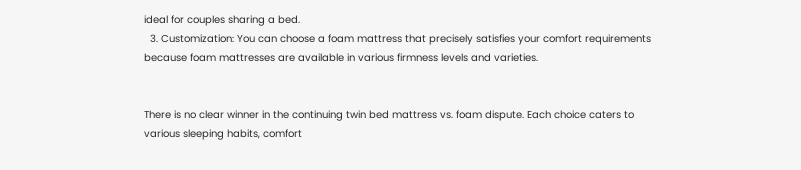ideal for couples sharing a bed.
  3. Customization: You can choose a foam mattress that precisely satisfies your comfort requirements because foam mattresses are available in various firmness levels and varieties.


There is no clear winner in the continuing twin bed mattress vs. foam dispute. Each choice caters to various sleeping habits, comfort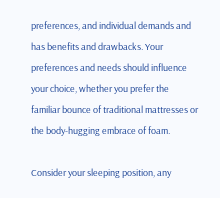preferences, and individual demands and has benefits and drawbacks. Your preferences and needs should influence your choice, whether you prefer the familiar bounce of traditional mattresses or the body-hugging embrace of foam.

Consider your sleeping position, any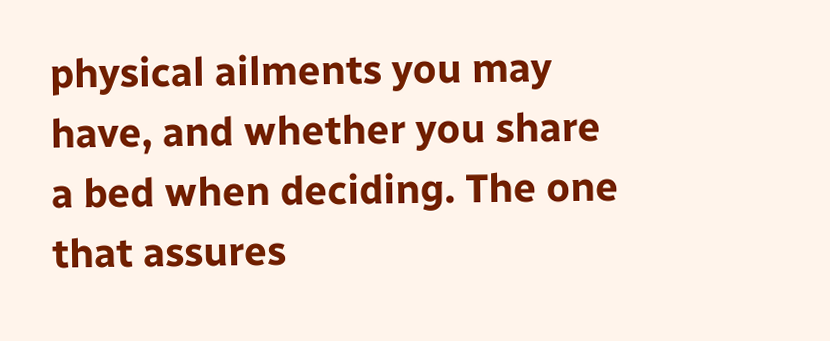physical ailments you may have, and whether you share a bed when deciding. The one that assures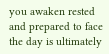you awaken rested and prepared to face the day is ultimately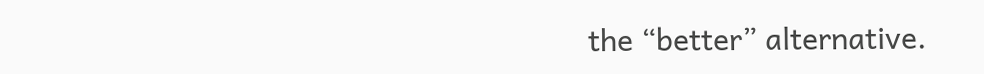the “better” alternative.